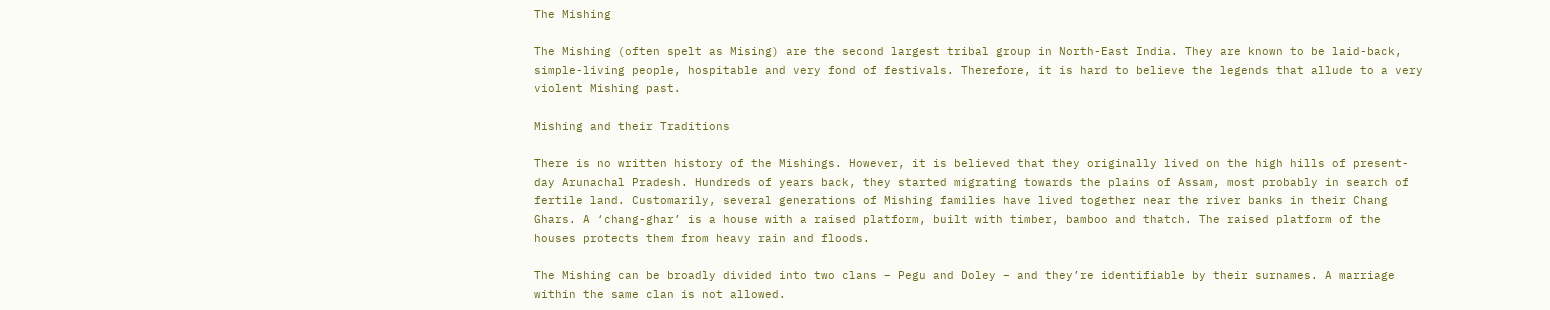The Mishing

The Mishing (often spelt as Mising) are the second largest tribal group in North-East India. They are known to be laid-back, simple-living people, hospitable and very fond of festivals. Therefore, it is hard to believe the legends that allude to a very violent Mishing past.

Mishing and their Traditions

There is no written history of the Mishings. However, it is believed that they originally lived on the high hills of present-day Arunachal Pradesh. Hundreds of years back, they started migrating towards the plains of Assam, most probably in search of fertile land. Customarily, several generations of Mishing families have lived together near the river banks in their Chang Ghars. A ‘chang-ghar’ is a house with a raised platform, built with timber, bamboo and thatch. The raised platform of the houses protects them from heavy rain and floods.

The Mishing can be broadly divided into two clans – Pegu and Doley – and they’re identifiable by their surnames. A marriage within the same clan is not allowed.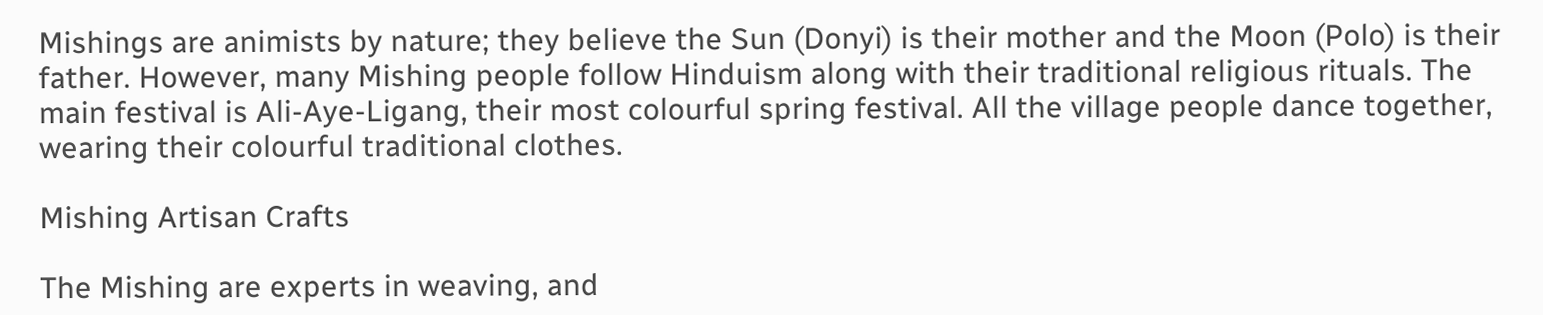Mishings are animists by nature; they believe the Sun (Donyi) is their mother and the Moon (Polo) is their father. However, many Mishing people follow Hinduism along with their traditional religious rituals. The main festival is Ali-Aye-Ligang, their most colourful spring festival. All the village people dance together, wearing their colourful traditional clothes.

Mishing Artisan Crafts

The Mishing are experts in weaving, and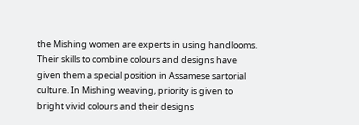the Mishing women are experts in using handlooms. Their skills to combine colours and designs have given them a special position in Assamese sartorial culture. In Mishing weaving, priority is given to bright vivid colours and their designs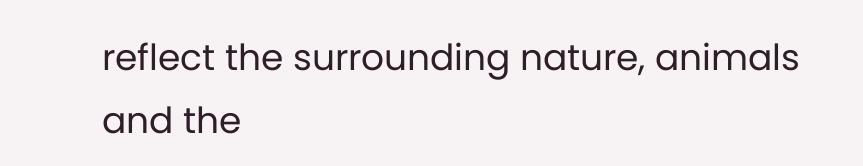reflect the surrounding nature, animals and the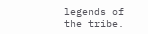legends of the tribe.